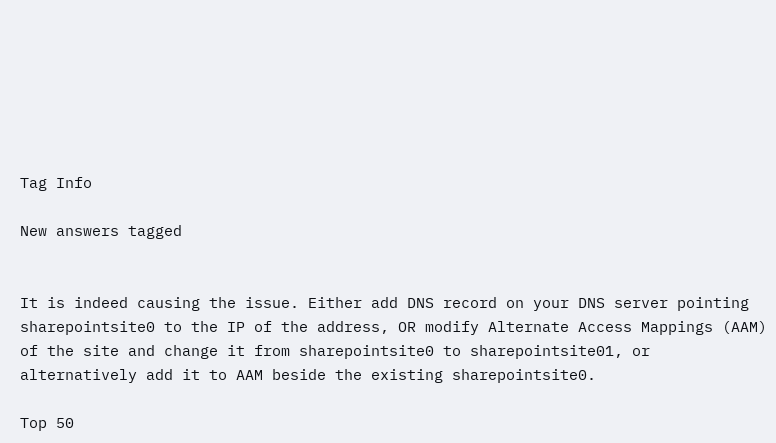Tag Info

New answers tagged


It is indeed causing the issue. Either add DNS record on your DNS server pointing sharepointsite0 to the IP of the address, OR modify Alternate Access Mappings (AAM) of the site and change it from sharepointsite0 to sharepointsite01, or alternatively add it to AAM beside the existing sharepointsite0.

Top 50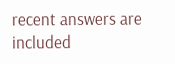recent answers are included